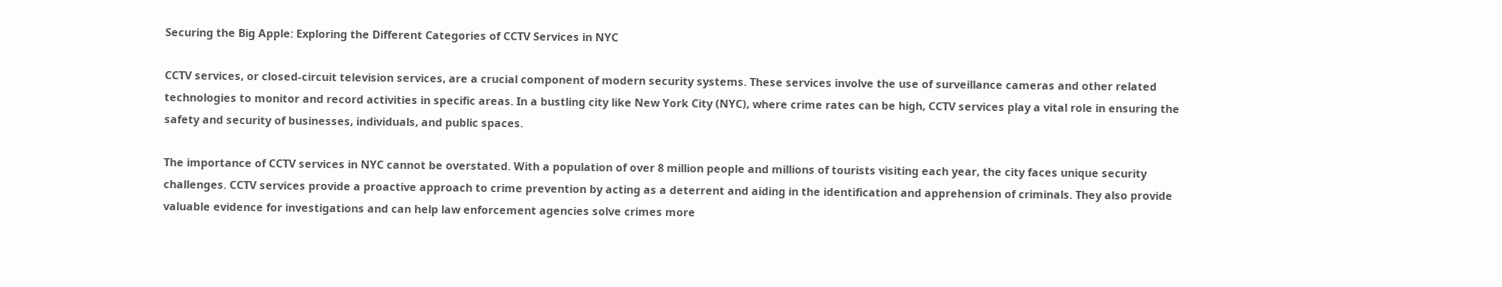Securing the Big Apple: Exploring the Different Categories of CCTV Services in NYC

CCTV services, or closed-circuit television services, are a crucial component of modern security systems. These services involve the use of surveillance cameras and other related technologies to monitor and record activities in specific areas. In a bustling city like New York City (NYC), where crime rates can be high, CCTV services play a vital role in ensuring the safety and security of businesses, individuals, and public spaces.

The importance of CCTV services in NYC cannot be overstated. With a population of over 8 million people and millions of tourists visiting each year, the city faces unique security challenges. CCTV services provide a proactive approach to crime prevention by acting as a deterrent and aiding in the identification and apprehension of criminals. They also provide valuable evidence for investigations and can help law enforcement agencies solve crimes more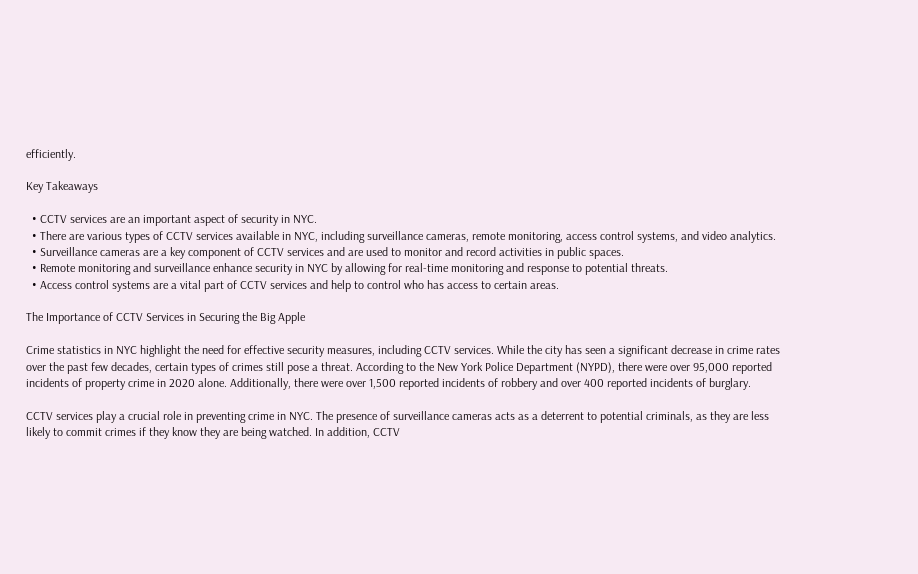efficiently.

Key Takeaways

  • CCTV services are an important aspect of security in NYC.
  • There are various types of CCTV services available in NYC, including surveillance cameras, remote monitoring, access control systems, and video analytics.
  • Surveillance cameras are a key component of CCTV services and are used to monitor and record activities in public spaces.
  • Remote monitoring and surveillance enhance security in NYC by allowing for real-time monitoring and response to potential threats.
  • Access control systems are a vital part of CCTV services and help to control who has access to certain areas.

The Importance of CCTV Services in Securing the Big Apple

Crime statistics in NYC highlight the need for effective security measures, including CCTV services. While the city has seen a significant decrease in crime rates over the past few decades, certain types of crimes still pose a threat. According to the New York Police Department (NYPD), there were over 95,000 reported incidents of property crime in 2020 alone. Additionally, there were over 1,500 reported incidents of robbery and over 400 reported incidents of burglary.

CCTV services play a crucial role in preventing crime in NYC. The presence of surveillance cameras acts as a deterrent to potential criminals, as they are less likely to commit crimes if they know they are being watched. In addition, CCTV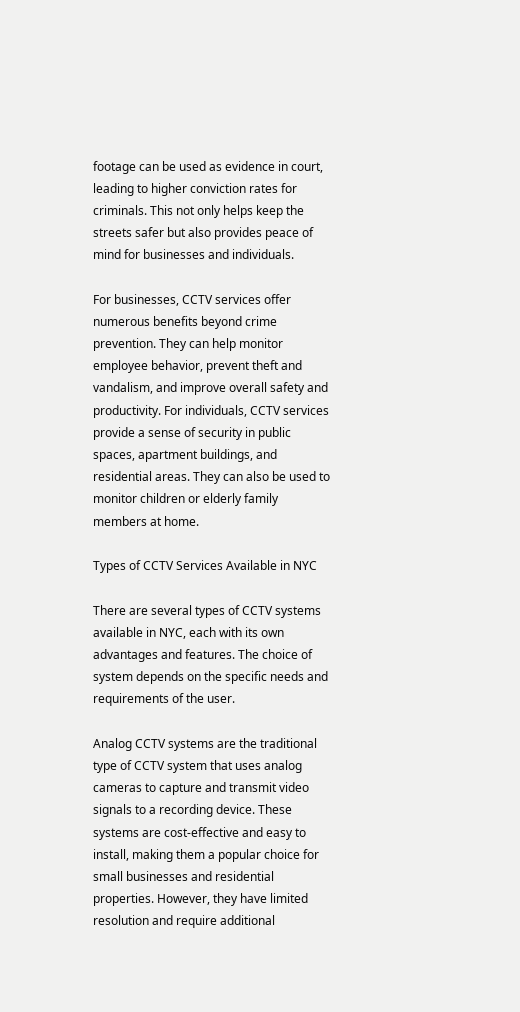footage can be used as evidence in court, leading to higher conviction rates for criminals. This not only helps keep the streets safer but also provides peace of mind for businesses and individuals.

For businesses, CCTV services offer numerous benefits beyond crime prevention. They can help monitor employee behavior, prevent theft and vandalism, and improve overall safety and productivity. For individuals, CCTV services provide a sense of security in public spaces, apartment buildings, and residential areas. They can also be used to monitor children or elderly family members at home.

Types of CCTV Services Available in NYC

There are several types of CCTV systems available in NYC, each with its own advantages and features. The choice of system depends on the specific needs and requirements of the user.

Analog CCTV systems are the traditional type of CCTV system that uses analog cameras to capture and transmit video signals to a recording device. These systems are cost-effective and easy to install, making them a popular choice for small businesses and residential properties. However, they have limited resolution and require additional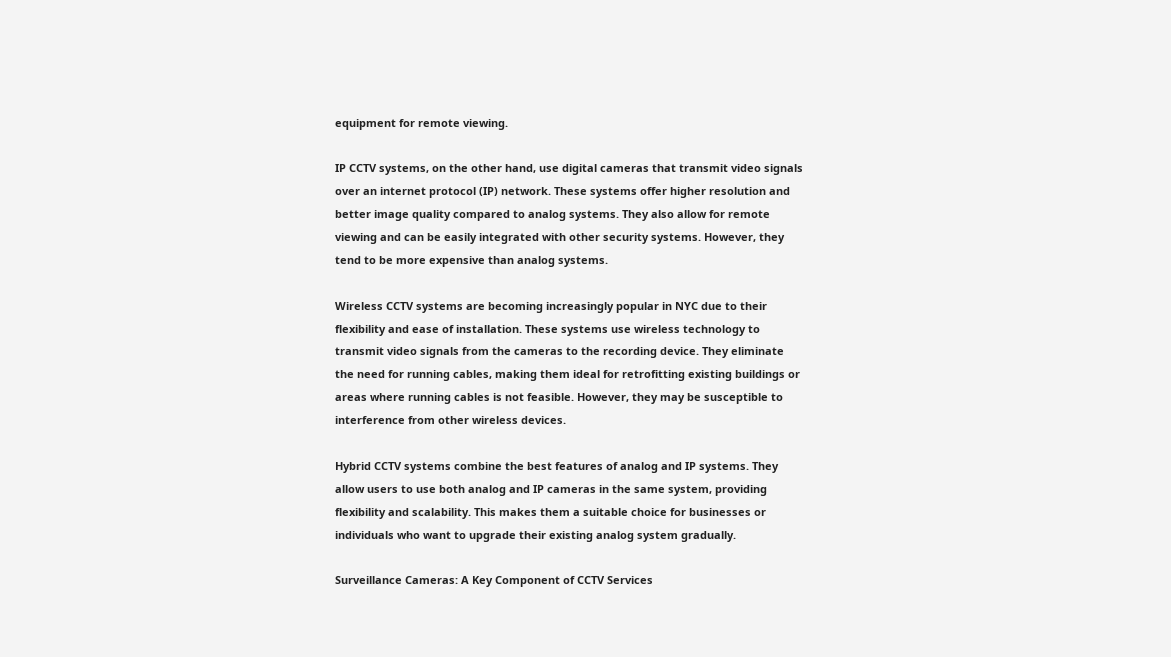equipment for remote viewing.

IP CCTV systems, on the other hand, use digital cameras that transmit video signals over an internet protocol (IP) network. These systems offer higher resolution and better image quality compared to analog systems. They also allow for remote viewing and can be easily integrated with other security systems. However, they tend to be more expensive than analog systems.

Wireless CCTV systems are becoming increasingly popular in NYC due to their flexibility and ease of installation. These systems use wireless technology to transmit video signals from the cameras to the recording device. They eliminate the need for running cables, making them ideal for retrofitting existing buildings or areas where running cables is not feasible. However, they may be susceptible to interference from other wireless devices.

Hybrid CCTV systems combine the best features of analog and IP systems. They allow users to use both analog and IP cameras in the same system, providing flexibility and scalability. This makes them a suitable choice for businesses or individuals who want to upgrade their existing analog system gradually.

Surveillance Cameras: A Key Component of CCTV Services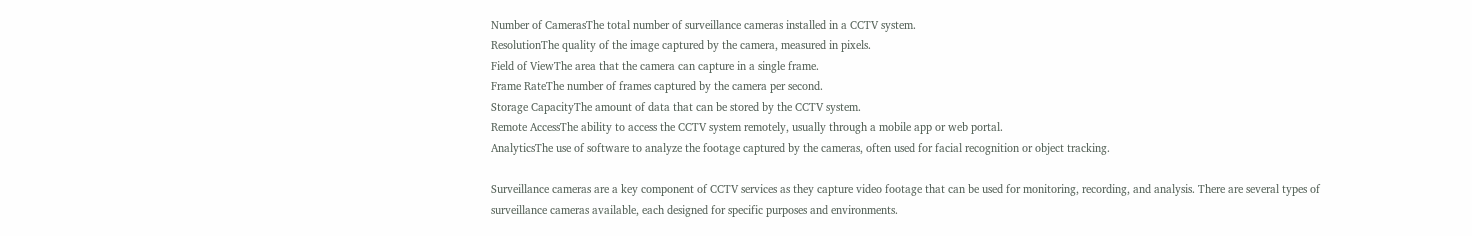Number of CamerasThe total number of surveillance cameras installed in a CCTV system.
ResolutionThe quality of the image captured by the camera, measured in pixels.
Field of ViewThe area that the camera can capture in a single frame.
Frame RateThe number of frames captured by the camera per second.
Storage CapacityThe amount of data that can be stored by the CCTV system.
Remote AccessThe ability to access the CCTV system remotely, usually through a mobile app or web portal.
AnalyticsThe use of software to analyze the footage captured by the cameras, often used for facial recognition or object tracking.

Surveillance cameras are a key component of CCTV services as they capture video footage that can be used for monitoring, recording, and analysis. There are several types of surveillance cameras available, each designed for specific purposes and environments.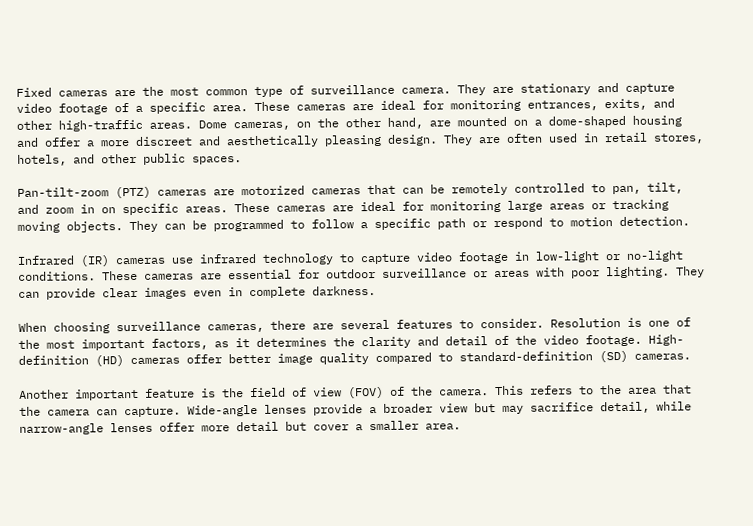Fixed cameras are the most common type of surveillance camera. They are stationary and capture video footage of a specific area. These cameras are ideal for monitoring entrances, exits, and other high-traffic areas. Dome cameras, on the other hand, are mounted on a dome-shaped housing and offer a more discreet and aesthetically pleasing design. They are often used in retail stores, hotels, and other public spaces.

Pan-tilt-zoom (PTZ) cameras are motorized cameras that can be remotely controlled to pan, tilt, and zoom in on specific areas. These cameras are ideal for monitoring large areas or tracking moving objects. They can be programmed to follow a specific path or respond to motion detection.

Infrared (IR) cameras use infrared technology to capture video footage in low-light or no-light conditions. These cameras are essential for outdoor surveillance or areas with poor lighting. They can provide clear images even in complete darkness.

When choosing surveillance cameras, there are several features to consider. Resolution is one of the most important factors, as it determines the clarity and detail of the video footage. High-definition (HD) cameras offer better image quality compared to standard-definition (SD) cameras.

Another important feature is the field of view (FOV) of the camera. This refers to the area that the camera can capture. Wide-angle lenses provide a broader view but may sacrifice detail, while narrow-angle lenses offer more detail but cover a smaller area.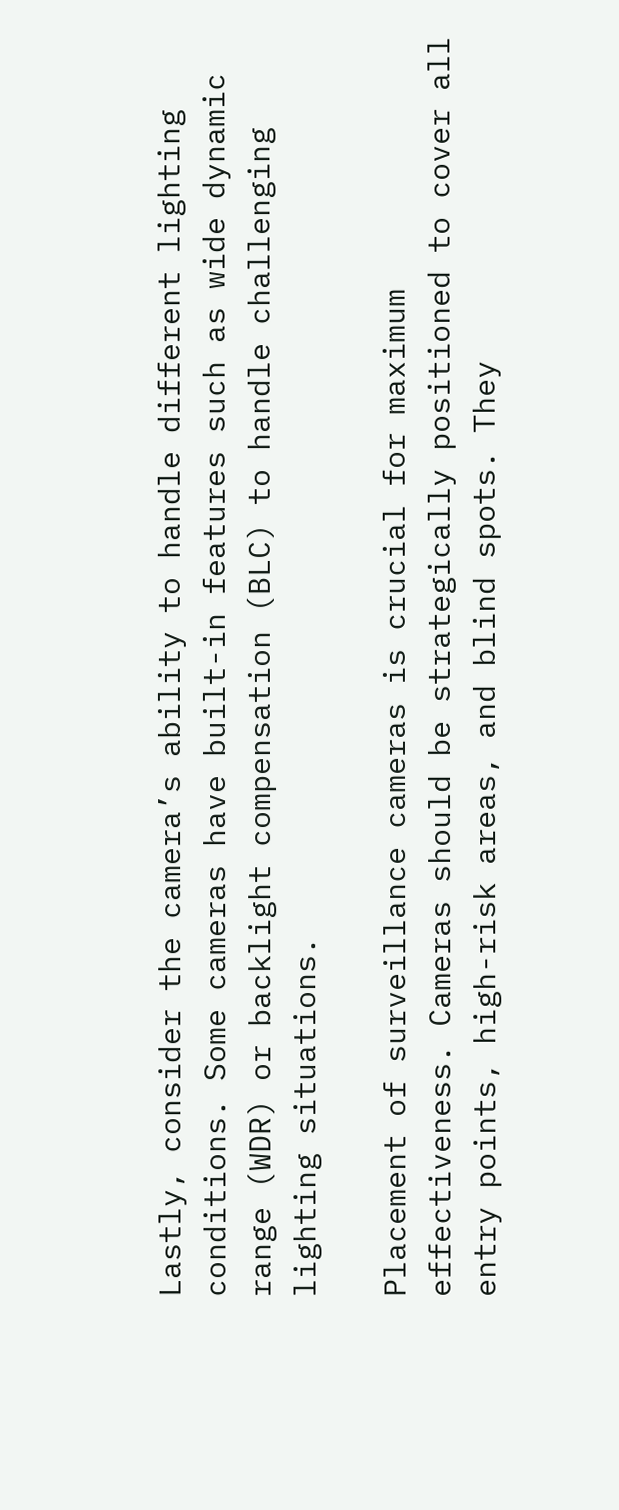Lastly, consider the camera’s ability to handle different lighting conditions. Some cameras have built-in features such as wide dynamic range (WDR) or backlight compensation (BLC) to handle challenging lighting situations.

Placement of surveillance cameras is crucial for maximum effectiveness. Cameras should be strategically positioned to cover all entry points, high-risk areas, and blind spots. They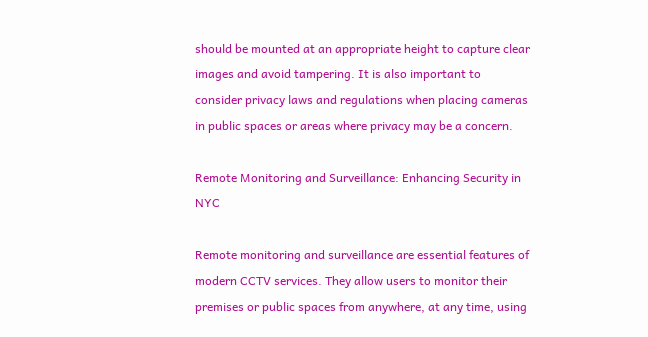should be mounted at an appropriate height to capture clear images and avoid tampering. It is also important to consider privacy laws and regulations when placing cameras in public spaces or areas where privacy may be a concern.

Remote Monitoring and Surveillance: Enhancing Security in NYC

Remote monitoring and surveillance are essential features of modern CCTV services. They allow users to monitor their premises or public spaces from anywhere, at any time, using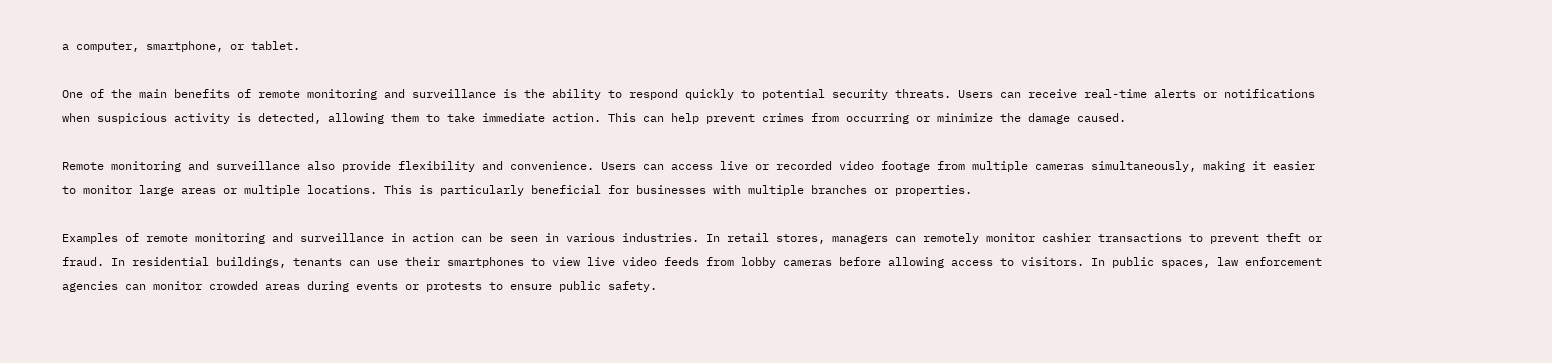a computer, smartphone, or tablet.

One of the main benefits of remote monitoring and surveillance is the ability to respond quickly to potential security threats. Users can receive real-time alerts or notifications when suspicious activity is detected, allowing them to take immediate action. This can help prevent crimes from occurring or minimize the damage caused.

Remote monitoring and surveillance also provide flexibility and convenience. Users can access live or recorded video footage from multiple cameras simultaneously, making it easier to monitor large areas or multiple locations. This is particularly beneficial for businesses with multiple branches or properties.

Examples of remote monitoring and surveillance in action can be seen in various industries. In retail stores, managers can remotely monitor cashier transactions to prevent theft or fraud. In residential buildings, tenants can use their smartphones to view live video feeds from lobby cameras before allowing access to visitors. In public spaces, law enforcement agencies can monitor crowded areas during events or protests to ensure public safety.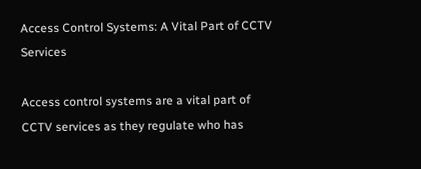Access Control Systems: A Vital Part of CCTV Services

Access control systems are a vital part of CCTV services as they regulate who has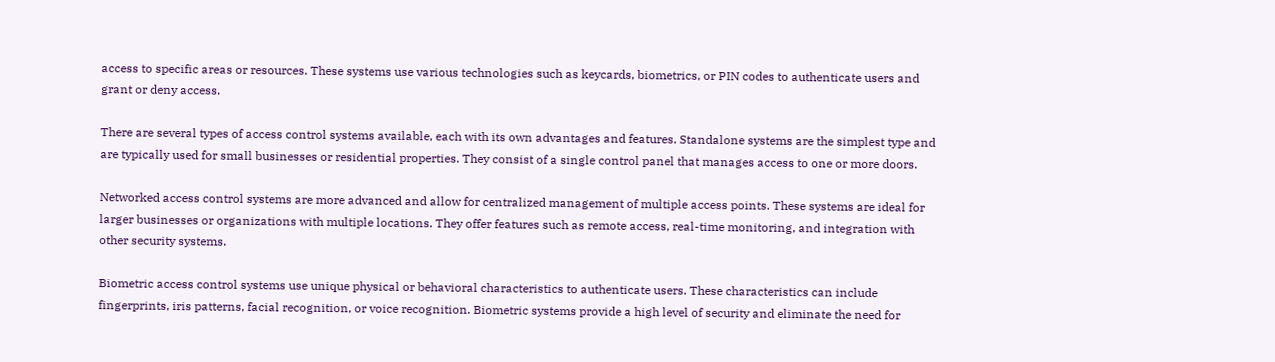access to specific areas or resources. These systems use various technologies such as keycards, biometrics, or PIN codes to authenticate users and grant or deny access.

There are several types of access control systems available, each with its own advantages and features. Standalone systems are the simplest type and are typically used for small businesses or residential properties. They consist of a single control panel that manages access to one or more doors.

Networked access control systems are more advanced and allow for centralized management of multiple access points. These systems are ideal for larger businesses or organizations with multiple locations. They offer features such as remote access, real-time monitoring, and integration with other security systems.

Biometric access control systems use unique physical or behavioral characteristics to authenticate users. These characteristics can include fingerprints, iris patterns, facial recognition, or voice recognition. Biometric systems provide a high level of security and eliminate the need for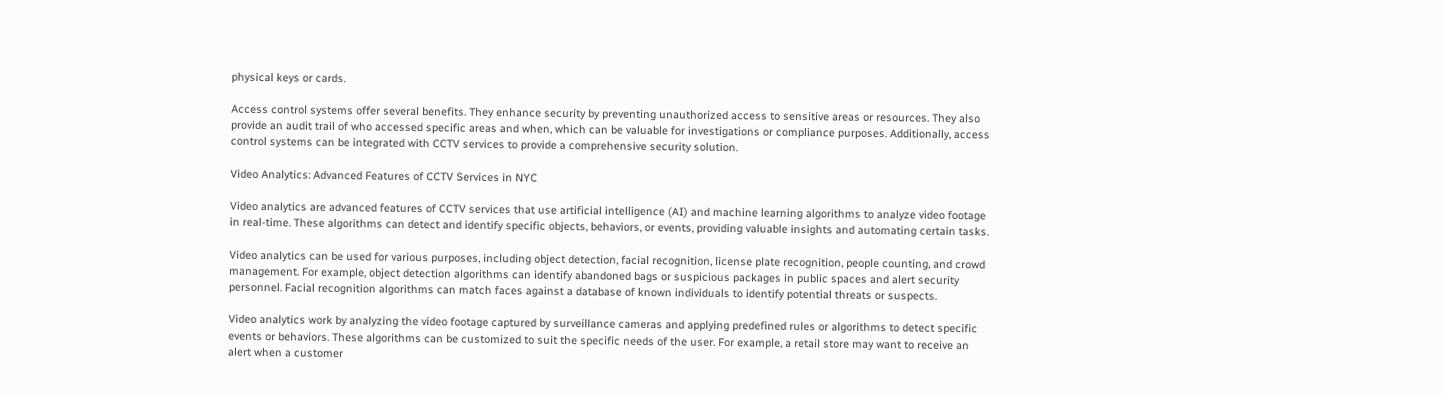physical keys or cards.

Access control systems offer several benefits. They enhance security by preventing unauthorized access to sensitive areas or resources. They also provide an audit trail of who accessed specific areas and when, which can be valuable for investigations or compliance purposes. Additionally, access control systems can be integrated with CCTV services to provide a comprehensive security solution.

Video Analytics: Advanced Features of CCTV Services in NYC

Video analytics are advanced features of CCTV services that use artificial intelligence (AI) and machine learning algorithms to analyze video footage in real-time. These algorithms can detect and identify specific objects, behaviors, or events, providing valuable insights and automating certain tasks.

Video analytics can be used for various purposes, including object detection, facial recognition, license plate recognition, people counting, and crowd management. For example, object detection algorithms can identify abandoned bags or suspicious packages in public spaces and alert security personnel. Facial recognition algorithms can match faces against a database of known individuals to identify potential threats or suspects.

Video analytics work by analyzing the video footage captured by surveillance cameras and applying predefined rules or algorithms to detect specific events or behaviors. These algorithms can be customized to suit the specific needs of the user. For example, a retail store may want to receive an alert when a customer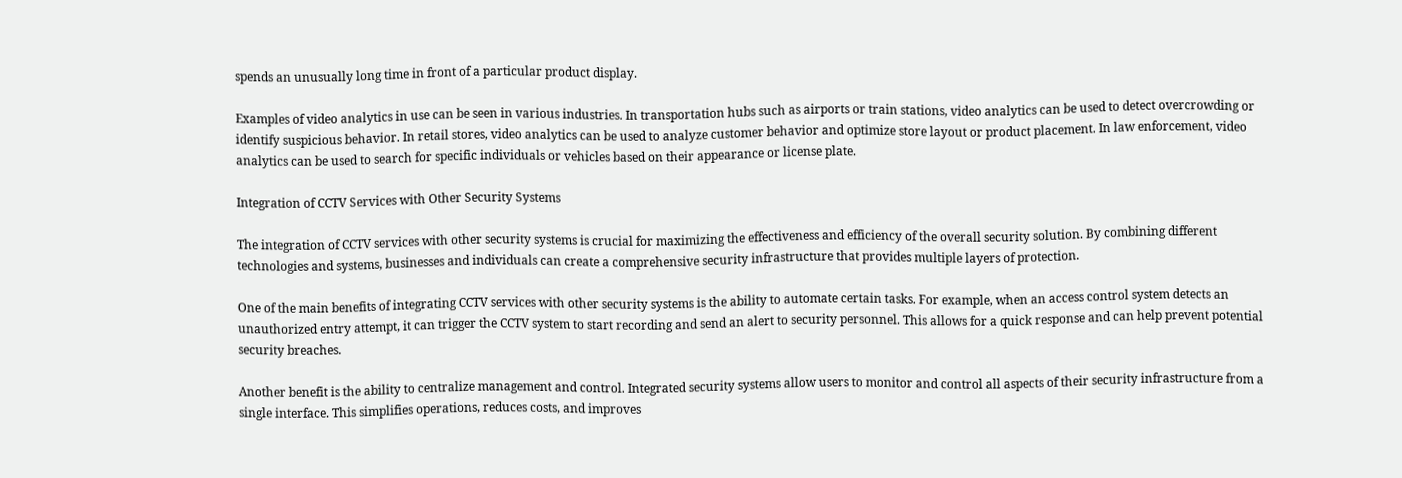spends an unusually long time in front of a particular product display.

Examples of video analytics in use can be seen in various industries. In transportation hubs such as airports or train stations, video analytics can be used to detect overcrowding or identify suspicious behavior. In retail stores, video analytics can be used to analyze customer behavior and optimize store layout or product placement. In law enforcement, video analytics can be used to search for specific individuals or vehicles based on their appearance or license plate.

Integration of CCTV Services with Other Security Systems

The integration of CCTV services with other security systems is crucial for maximizing the effectiveness and efficiency of the overall security solution. By combining different technologies and systems, businesses and individuals can create a comprehensive security infrastructure that provides multiple layers of protection.

One of the main benefits of integrating CCTV services with other security systems is the ability to automate certain tasks. For example, when an access control system detects an unauthorized entry attempt, it can trigger the CCTV system to start recording and send an alert to security personnel. This allows for a quick response and can help prevent potential security breaches.

Another benefit is the ability to centralize management and control. Integrated security systems allow users to monitor and control all aspects of their security infrastructure from a single interface. This simplifies operations, reduces costs, and improves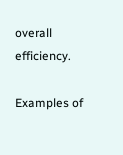overall efficiency.

Examples of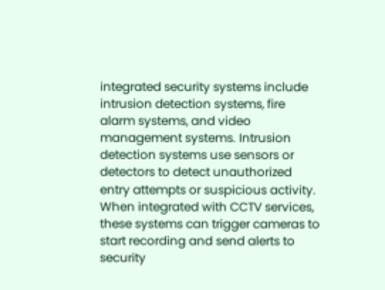integrated security systems include intrusion detection systems, fire alarm systems, and video management systems. Intrusion detection systems use sensors or detectors to detect unauthorized entry attempts or suspicious activity. When integrated with CCTV services, these systems can trigger cameras to start recording and send alerts to security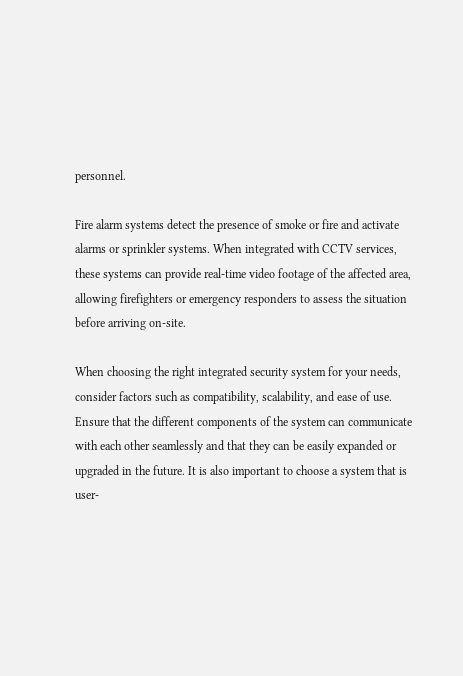personnel.

Fire alarm systems detect the presence of smoke or fire and activate alarms or sprinkler systems. When integrated with CCTV services, these systems can provide real-time video footage of the affected area, allowing firefighters or emergency responders to assess the situation before arriving on-site.

When choosing the right integrated security system for your needs, consider factors such as compatibility, scalability, and ease of use. Ensure that the different components of the system can communicate with each other seamlessly and that they can be easily expanded or upgraded in the future. It is also important to choose a system that is user-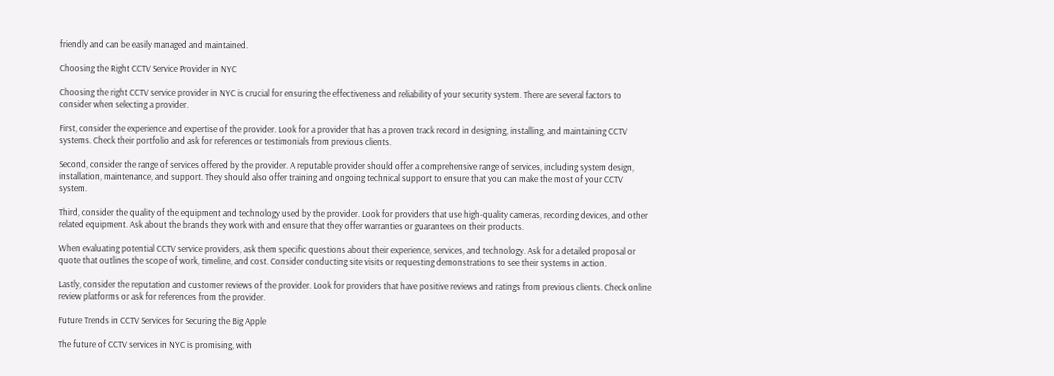friendly and can be easily managed and maintained.

Choosing the Right CCTV Service Provider in NYC

Choosing the right CCTV service provider in NYC is crucial for ensuring the effectiveness and reliability of your security system. There are several factors to consider when selecting a provider.

First, consider the experience and expertise of the provider. Look for a provider that has a proven track record in designing, installing, and maintaining CCTV systems. Check their portfolio and ask for references or testimonials from previous clients.

Second, consider the range of services offered by the provider. A reputable provider should offer a comprehensive range of services, including system design, installation, maintenance, and support. They should also offer training and ongoing technical support to ensure that you can make the most of your CCTV system.

Third, consider the quality of the equipment and technology used by the provider. Look for providers that use high-quality cameras, recording devices, and other related equipment. Ask about the brands they work with and ensure that they offer warranties or guarantees on their products.

When evaluating potential CCTV service providers, ask them specific questions about their experience, services, and technology. Ask for a detailed proposal or quote that outlines the scope of work, timeline, and cost. Consider conducting site visits or requesting demonstrations to see their systems in action.

Lastly, consider the reputation and customer reviews of the provider. Look for providers that have positive reviews and ratings from previous clients. Check online review platforms or ask for references from the provider.

Future Trends in CCTV Services for Securing the Big Apple

The future of CCTV services in NYC is promising, with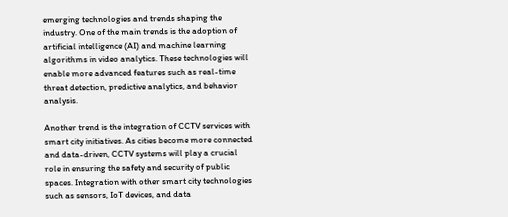emerging technologies and trends shaping the industry. One of the main trends is the adoption of artificial intelligence (AI) and machine learning algorithms in video analytics. These technologies will enable more advanced features such as real-time threat detection, predictive analytics, and behavior analysis.

Another trend is the integration of CCTV services with smart city initiatives. As cities become more connected and data-driven, CCTV systems will play a crucial role in ensuring the safety and security of public spaces. Integration with other smart city technologies such as sensors, IoT devices, and data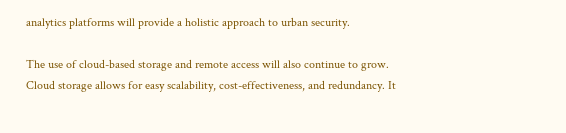analytics platforms will provide a holistic approach to urban security.

The use of cloud-based storage and remote access will also continue to grow. Cloud storage allows for easy scalability, cost-effectiveness, and redundancy. It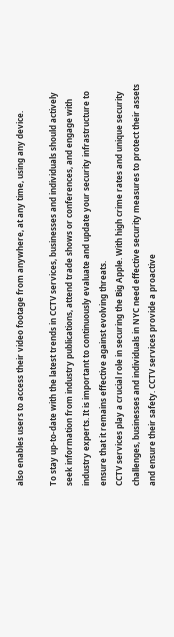also enables users to access their video footage from anywhere, at any time, using any device.

To stay up-to-date with the latest trends in CCTV services, businesses and individuals should actively seek information from industry publications, attend trade shows or conferences, and engage with industry experts. It is important to continuously evaluate and update your security infrastructure to ensure that it remains effective against evolving threats.
CCTV services play a crucial role in securing the Big Apple. With high crime rates and unique security challenges, businesses and individuals in NYC need effective security measures to protect their assets and ensure their safety. CCTV services provide a proactive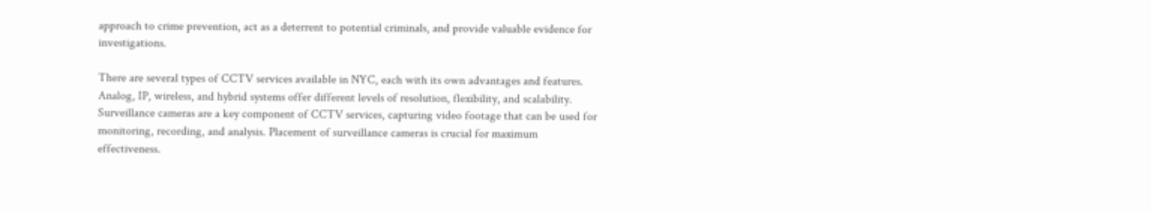approach to crime prevention, act as a deterrent to potential criminals, and provide valuable evidence for investigations.

There are several types of CCTV services available in NYC, each with its own advantages and features. Analog, IP, wireless, and hybrid systems offer different levels of resolution, flexibility, and scalability. Surveillance cameras are a key component of CCTV services, capturing video footage that can be used for monitoring, recording, and analysis. Placement of surveillance cameras is crucial for maximum effectiveness.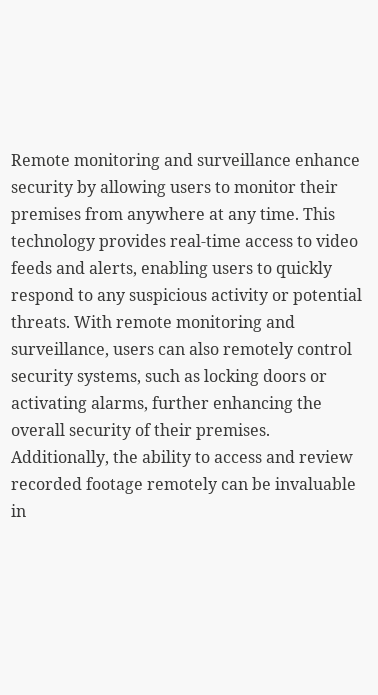Remote monitoring and surveillance enhance security by allowing users to monitor their premises from anywhere at any time. This technology provides real-time access to video feeds and alerts, enabling users to quickly respond to any suspicious activity or potential threats. With remote monitoring and surveillance, users can also remotely control security systems, such as locking doors or activating alarms, further enhancing the overall security of their premises. Additionally, the ability to access and review recorded footage remotely can be invaluable in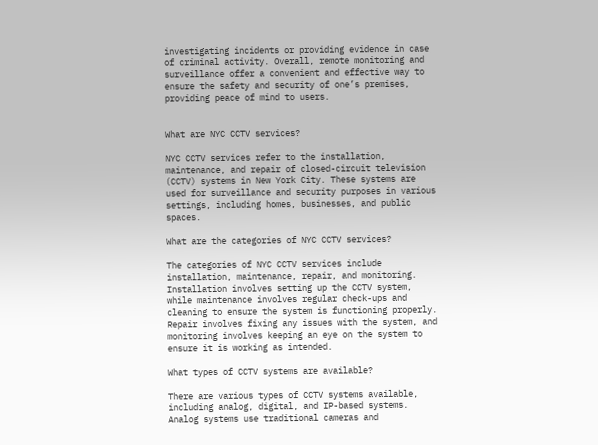investigating incidents or providing evidence in case of criminal activity. Overall, remote monitoring and surveillance offer a convenient and effective way to ensure the safety and security of one’s premises, providing peace of mind to users.


What are NYC CCTV services?

NYC CCTV services refer to the installation, maintenance, and repair of closed-circuit television (CCTV) systems in New York City. These systems are used for surveillance and security purposes in various settings, including homes, businesses, and public spaces.

What are the categories of NYC CCTV services?

The categories of NYC CCTV services include installation, maintenance, repair, and monitoring. Installation involves setting up the CCTV system, while maintenance involves regular check-ups and cleaning to ensure the system is functioning properly. Repair involves fixing any issues with the system, and monitoring involves keeping an eye on the system to ensure it is working as intended.

What types of CCTV systems are available?

There are various types of CCTV systems available, including analog, digital, and IP-based systems. Analog systems use traditional cameras and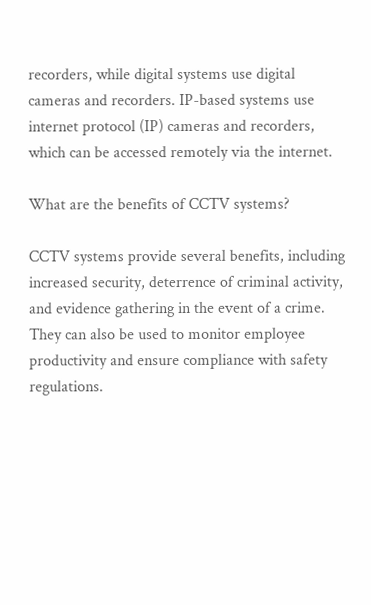recorders, while digital systems use digital cameras and recorders. IP-based systems use internet protocol (IP) cameras and recorders, which can be accessed remotely via the internet.

What are the benefits of CCTV systems?

CCTV systems provide several benefits, including increased security, deterrence of criminal activity, and evidence gathering in the event of a crime. They can also be used to monitor employee productivity and ensure compliance with safety regulations.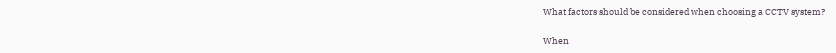What factors should be considered when choosing a CCTV system?

When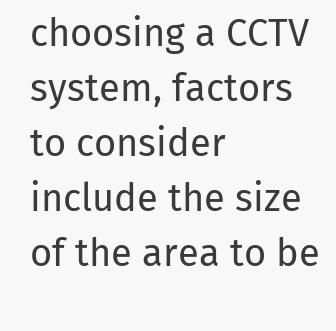choosing a CCTV system, factors to consider include the size of the area to be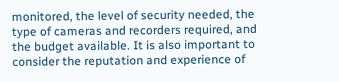monitored, the level of security needed, the type of cameras and recorders required, and the budget available. It is also important to consider the reputation and experience of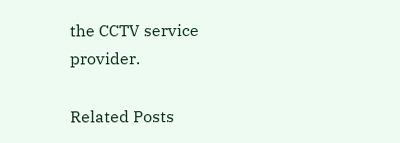the CCTV service provider.

Related Posts